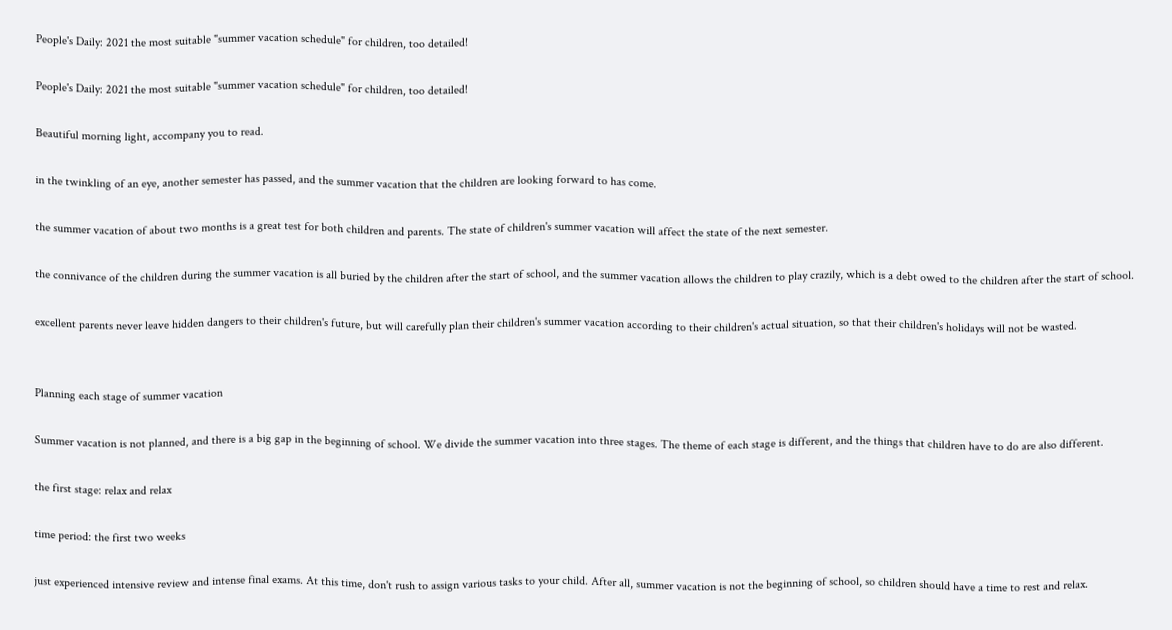People's Daily: 2021 the most suitable "summer vacation schedule" for children, too detailed!

People's Daily: 2021 the most suitable "summer vacation schedule" for children, too detailed!

Beautiful morning light, accompany you to read.

in the twinkling of an eye, another semester has passed, and the summer vacation that the children are looking forward to has come.

the summer vacation of about two months is a great test for both children and parents. The state of children's summer vacation will affect the state of the next semester.

the connivance of the children during the summer vacation is all buried by the children after the start of school, and the summer vacation allows the children to play crazily, which is a debt owed to the children after the start of school.

excellent parents never leave hidden dangers to their children's future, but will carefully plan their children's summer vacation according to their children's actual situation, so that their children's holidays will not be wasted.


Planning each stage of summer vacation

Summer vacation is not planned, and there is a big gap in the beginning of school. We divide the summer vacation into three stages. The theme of each stage is different, and the things that children have to do are also different.

the first stage: relax and relax

time period: the first two weeks

just experienced intensive review and intense final exams. At this time, don't rush to assign various tasks to your child. After all, summer vacation is not the beginning of school, so children should have a time to rest and relax.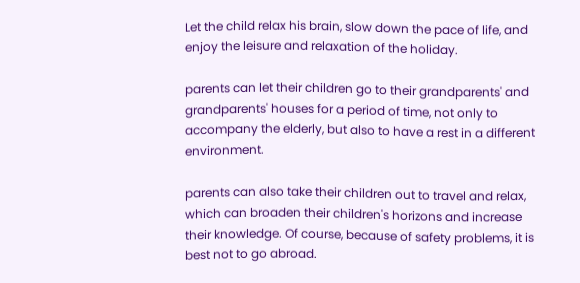Let the child relax his brain, slow down the pace of life, and enjoy the leisure and relaxation of the holiday.

parents can let their children go to their grandparents' and grandparents' houses for a period of time, not only to accompany the elderly, but also to have a rest in a different environment.

parents can also take their children out to travel and relax, which can broaden their children's horizons and increase their knowledge. Of course, because of safety problems, it is best not to go abroad.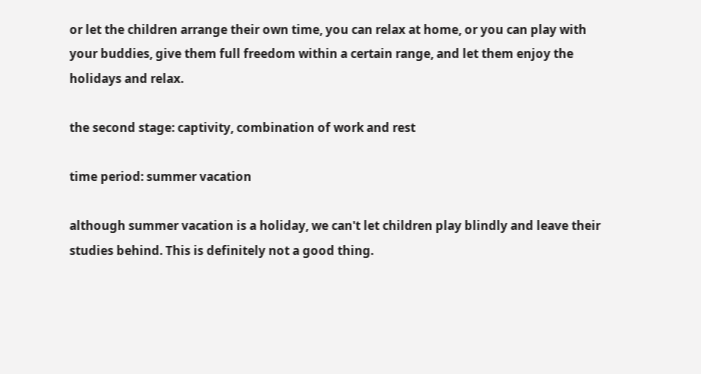or let the children arrange their own time, you can relax at home, or you can play with your buddies, give them full freedom within a certain range, and let them enjoy the holidays and relax.

the second stage: captivity, combination of work and rest

time period: summer vacation

although summer vacation is a holiday, we can't let children play blindly and leave their studies behind. This is definitely not a good thing.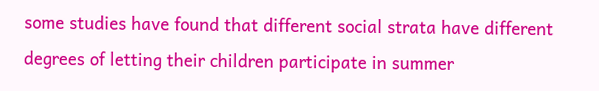some studies have found that different social strata have different degrees of letting their children participate in summer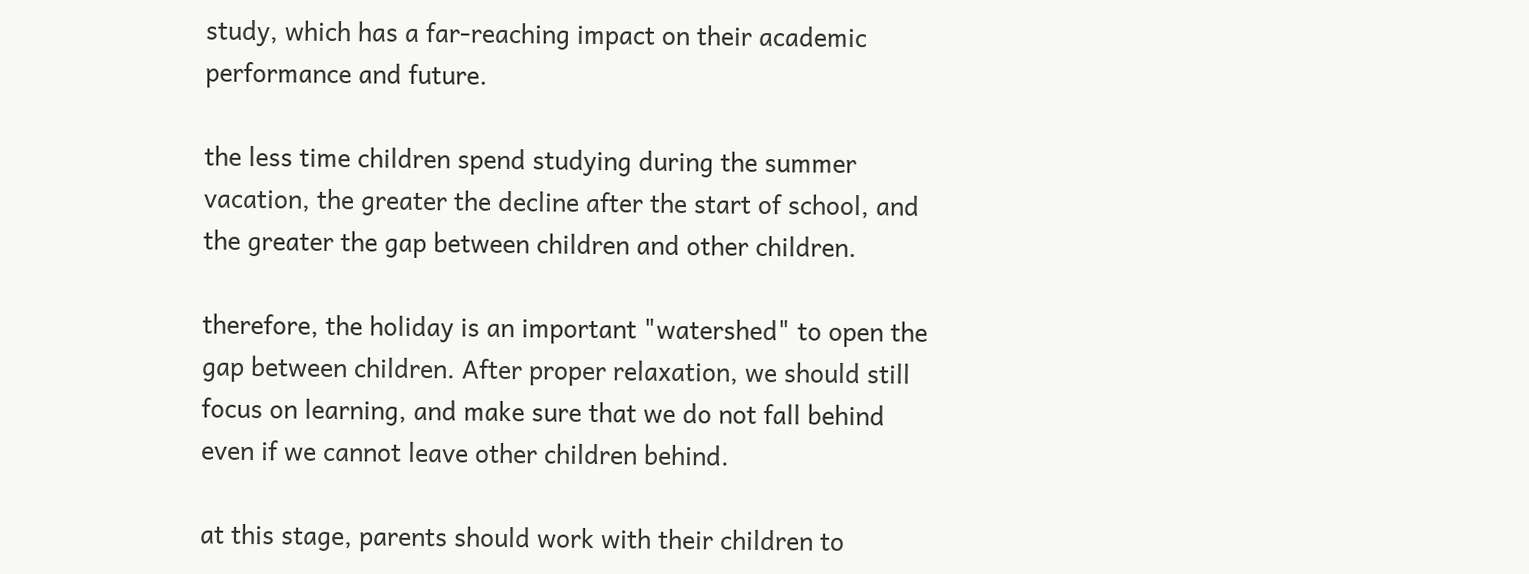study, which has a far-reaching impact on their academic performance and future.

the less time children spend studying during the summer vacation, the greater the decline after the start of school, and the greater the gap between children and other children.

therefore, the holiday is an important "watershed" to open the gap between children. After proper relaxation, we should still focus on learning, and make sure that we do not fall behind even if we cannot leave other children behind.

at this stage, parents should work with their children to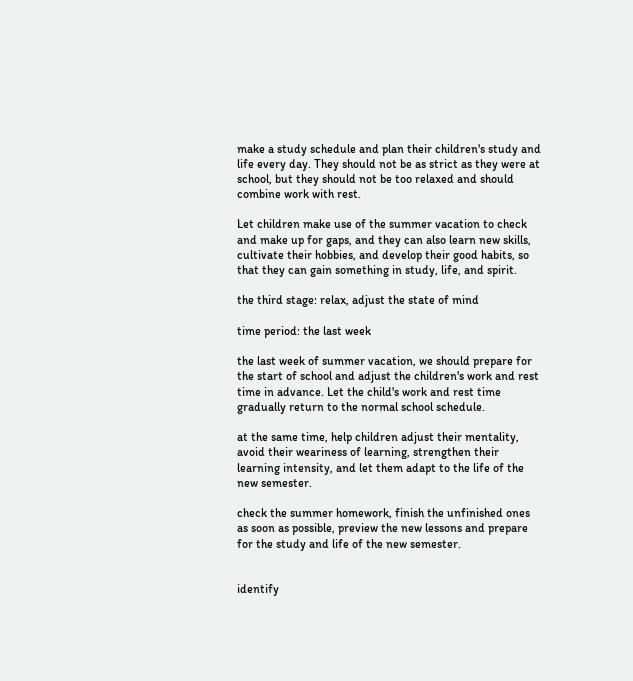make a study schedule and plan their children's study and life every day. They should not be as strict as they were at school, but they should not be too relaxed and should combine work with rest.

Let children make use of the summer vacation to check and make up for gaps, and they can also learn new skills, cultivate their hobbies, and develop their good habits, so that they can gain something in study, life, and spirit.

the third stage: relax, adjust the state of mind

time period: the last week

the last week of summer vacation, we should prepare for the start of school and adjust the children's work and rest time in advance. Let the child's work and rest time gradually return to the normal school schedule.

at the same time, help children adjust their mentality, avoid their weariness of learning, strengthen their learning intensity, and let them adapt to the life of the new semester.

check the summer homework, finish the unfinished ones as soon as possible, preview the new lessons and prepare for the study and life of the new semester.


identify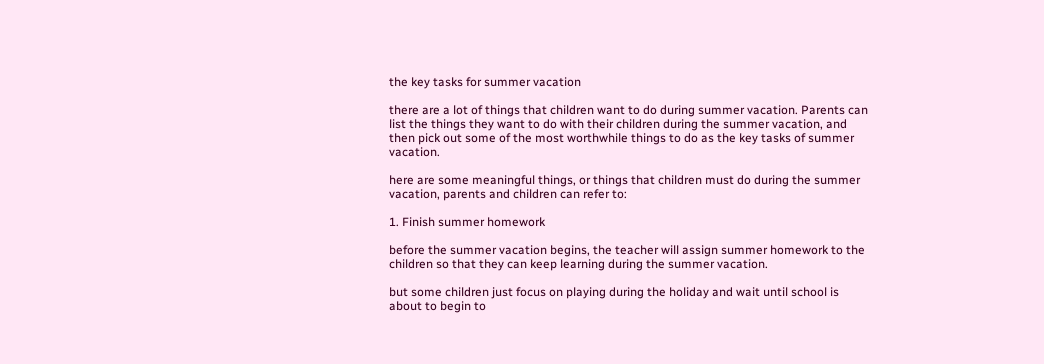the key tasks for summer vacation

there are a lot of things that children want to do during summer vacation. Parents can list the things they want to do with their children during the summer vacation, and then pick out some of the most worthwhile things to do as the key tasks of summer vacation.

here are some meaningful things, or things that children must do during the summer vacation, parents and children can refer to:

1. Finish summer homework

before the summer vacation begins, the teacher will assign summer homework to the children so that they can keep learning during the summer vacation.

but some children just focus on playing during the holiday and wait until school is about to begin to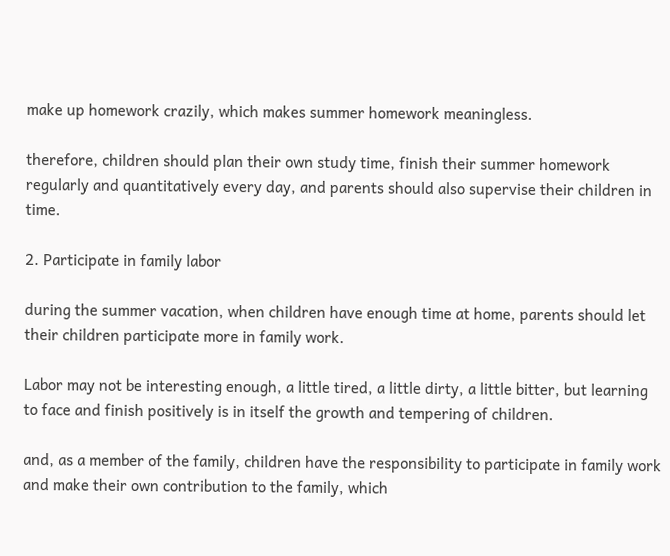make up homework crazily, which makes summer homework meaningless.

therefore, children should plan their own study time, finish their summer homework regularly and quantitatively every day, and parents should also supervise their children in time.

2. Participate in family labor

during the summer vacation, when children have enough time at home, parents should let their children participate more in family work.

Labor may not be interesting enough, a little tired, a little dirty, a little bitter, but learning to face and finish positively is in itself the growth and tempering of children.

and, as a member of the family, children have the responsibility to participate in family work and make their own contribution to the family, which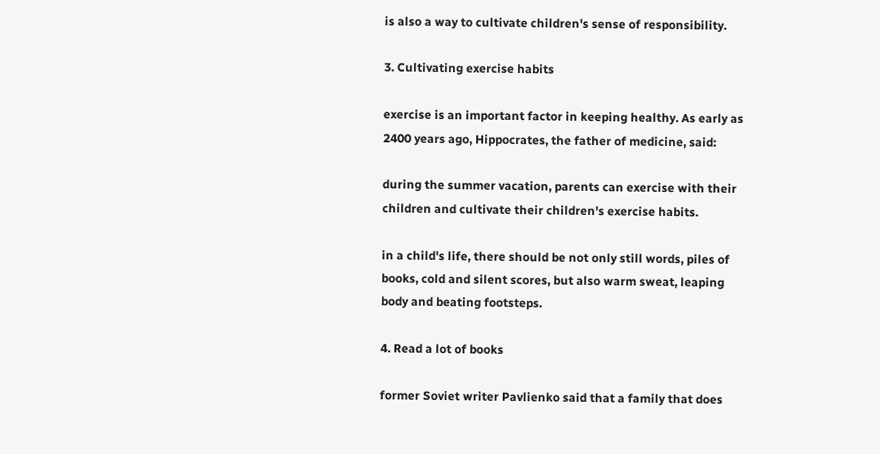is also a way to cultivate children's sense of responsibility.

3. Cultivating exercise habits

exercise is an important factor in keeping healthy. As early as 2400 years ago, Hippocrates, the father of medicine, said:

during the summer vacation, parents can exercise with their children and cultivate their children's exercise habits.

in a child's life, there should be not only still words, piles of books, cold and silent scores, but also warm sweat, leaping body and beating footsteps.

4. Read a lot of books

former Soviet writer Pavlienko said that a family that does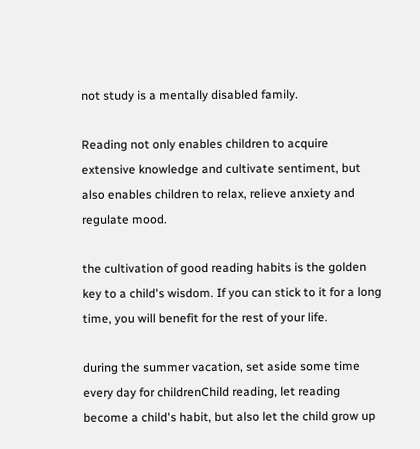not study is a mentally disabled family.

Reading not only enables children to acquire extensive knowledge and cultivate sentiment, but also enables children to relax, relieve anxiety and regulate mood.

the cultivation of good reading habits is the golden key to a child's wisdom. If you can stick to it for a long time, you will benefit for the rest of your life.

during the summer vacation, set aside some time every day for childrenChild reading, let reading become a child's habit, but also let the child grow up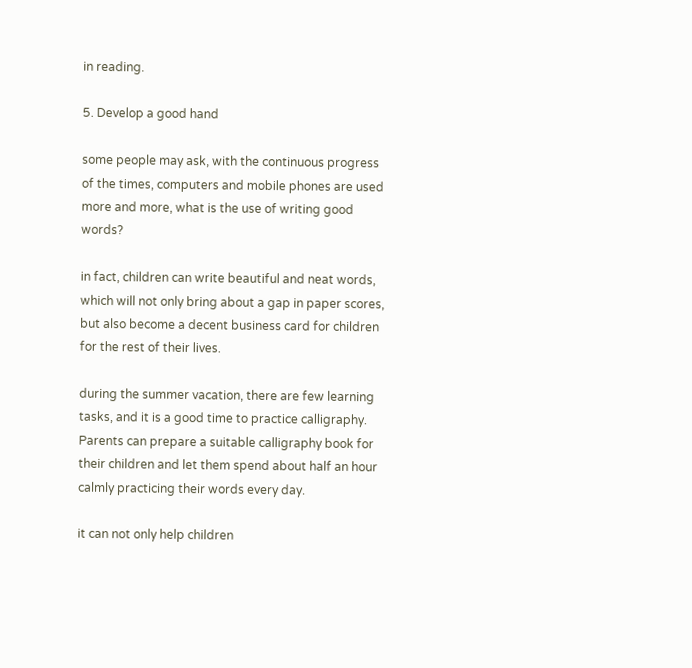in reading.

5. Develop a good hand

some people may ask, with the continuous progress of the times, computers and mobile phones are used more and more, what is the use of writing good words?

in fact, children can write beautiful and neat words, which will not only bring about a gap in paper scores, but also become a decent business card for children for the rest of their lives.

during the summer vacation, there are few learning tasks, and it is a good time to practice calligraphy. Parents can prepare a suitable calligraphy book for their children and let them spend about half an hour calmly practicing their words every day.

it can not only help children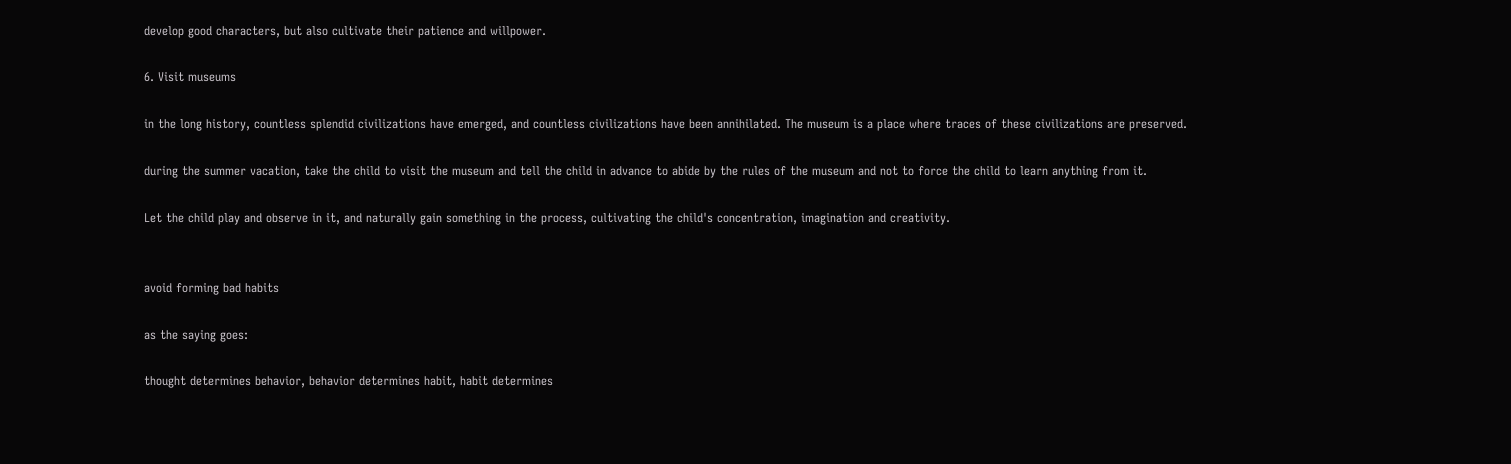develop good characters, but also cultivate their patience and willpower.

6. Visit museums

in the long history, countless splendid civilizations have emerged, and countless civilizations have been annihilated. The museum is a place where traces of these civilizations are preserved.

during the summer vacation, take the child to visit the museum and tell the child in advance to abide by the rules of the museum and not to force the child to learn anything from it.

Let the child play and observe in it, and naturally gain something in the process, cultivating the child's concentration, imagination and creativity.


avoid forming bad habits

as the saying goes:

thought determines behavior, behavior determines habit, habit determines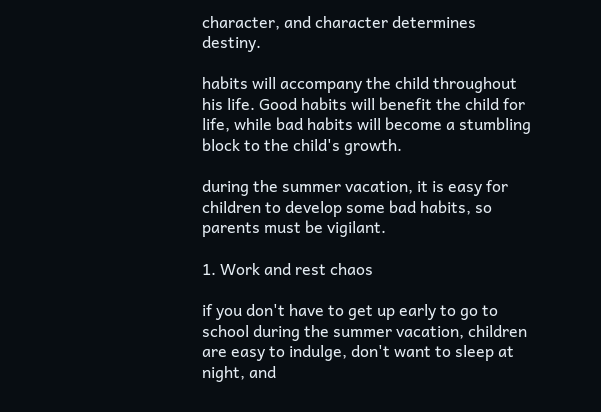character, and character determines destiny.

habits will accompany the child throughout his life. Good habits will benefit the child for life, while bad habits will become a stumbling block to the child's growth.

during the summer vacation, it is easy for children to develop some bad habits, so parents must be vigilant.

1. Work and rest chaos

if you don't have to get up early to go to school during the summer vacation, children are easy to indulge, don't want to sleep at night, and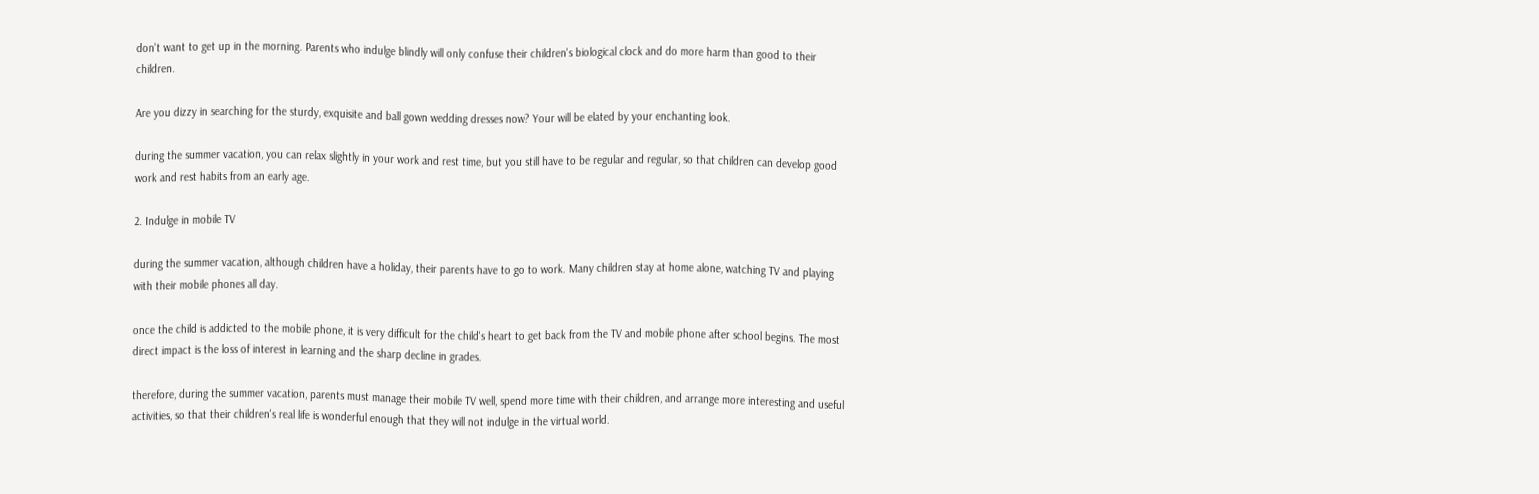don't want to get up in the morning. Parents who indulge blindly will only confuse their children's biological clock and do more harm than good to their children.

Are you dizzy in searching for the sturdy, exquisite and ball gown wedding dresses now? Your will be elated by your enchanting look.

during the summer vacation, you can relax slightly in your work and rest time, but you still have to be regular and regular, so that children can develop good work and rest habits from an early age.

2. Indulge in mobile TV

during the summer vacation, although children have a holiday, their parents have to go to work. Many children stay at home alone, watching TV and playing with their mobile phones all day.

once the child is addicted to the mobile phone, it is very difficult for the child's heart to get back from the TV and mobile phone after school begins. The most direct impact is the loss of interest in learning and the sharp decline in grades.

therefore, during the summer vacation, parents must manage their mobile TV well, spend more time with their children, and arrange more interesting and useful activities, so that their children's real life is wonderful enough that they will not indulge in the virtual world.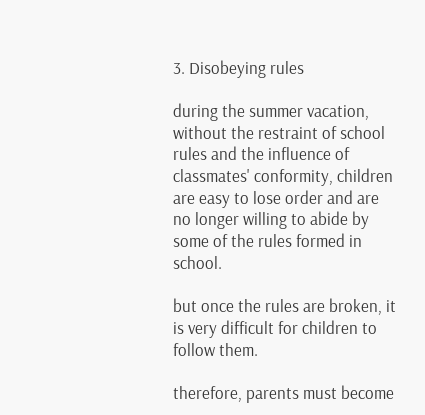3. Disobeying rules

during the summer vacation, without the restraint of school rules and the influence of classmates' conformity, children are easy to lose order and are no longer willing to abide by some of the rules formed in school.

but once the rules are broken, it is very difficult for children to follow them.

therefore, parents must become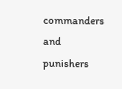commanders and punishers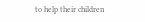to help their children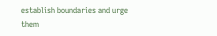establish boundaries and urge them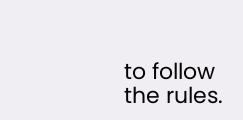to follow the rules.